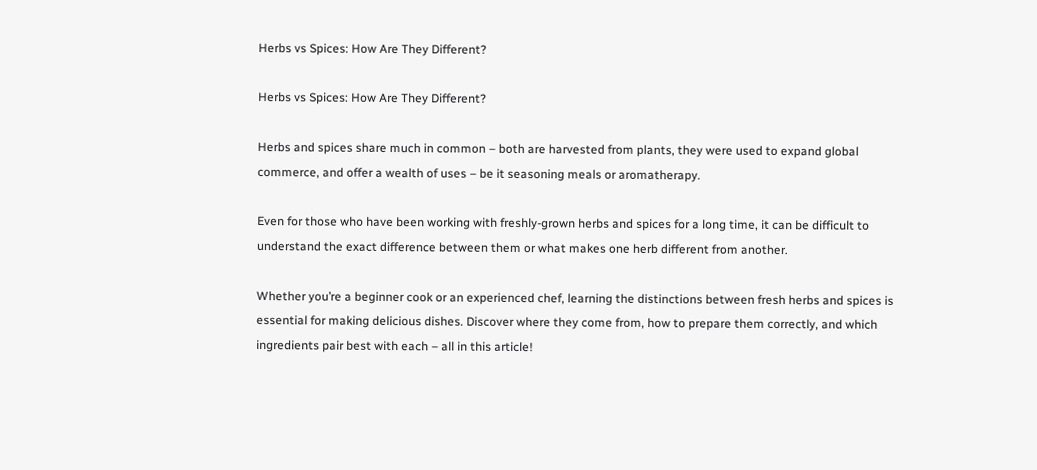Herbs vs Spices: How Are They Different?

Herbs vs Spices: How Are They Different?

Herbs and spices share much in common – both are harvested from plants, they were used to expand global commerce, and offer a wealth of uses – be it seasoning meals or aromatherapy.

Even for those who have been working with freshly-grown herbs and spices for a long time, it can be difficult to understand the exact difference between them or what makes one herb different from another.

Whether you’re a beginner cook or an experienced chef, learning the distinctions between fresh herbs and spices is essential for making delicious dishes. Discover where they come from, how to prepare them correctly, and which ingredients pair best with each – all in this article!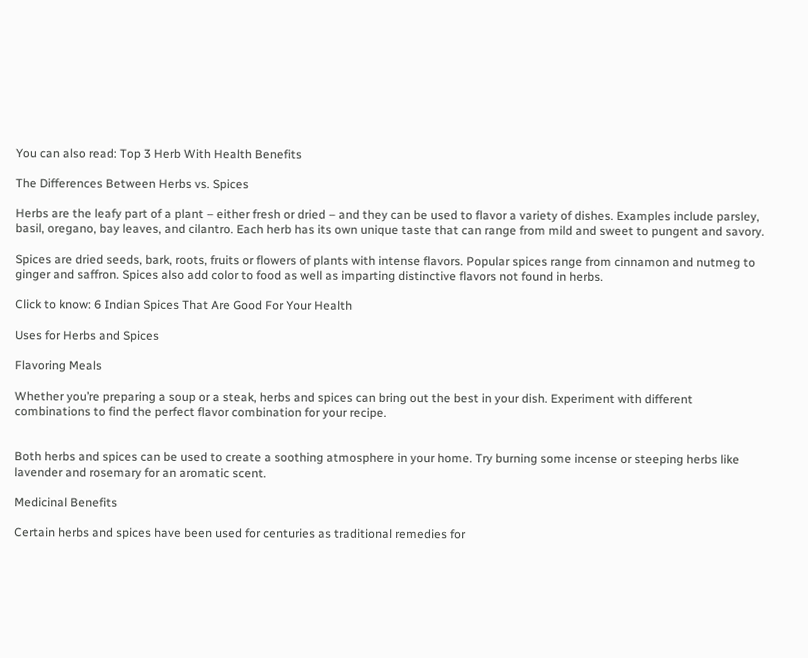You can also read: Top 3 Herb With Health Benefits

The Differences Between Herbs vs. Spices

Herbs are the leafy part of a plant – either fresh or dried – and they can be used to flavor a variety of dishes. Examples include parsley, basil, oregano, bay leaves, and cilantro. Each herb has its own unique taste that can range from mild and sweet to pungent and savory.

Spices are dried seeds, bark, roots, fruits or flowers of plants with intense flavors. Popular spices range from cinnamon and nutmeg to ginger and saffron. Spices also add color to food as well as imparting distinctive flavors not found in herbs.

Click to know: 6 Indian Spices That Are Good For Your Health

Uses for Herbs and Spices

Flavoring Meals

Whether you’re preparing a soup or a steak, herbs and spices can bring out the best in your dish. Experiment with different combinations to find the perfect flavor combination for your recipe.


Both herbs and spices can be used to create a soothing atmosphere in your home. Try burning some incense or steeping herbs like lavender and rosemary for an aromatic scent.

Medicinal Benefits

Certain herbs and spices have been used for centuries as traditional remedies for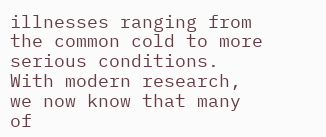illnesses ranging from the common cold to more serious conditions. With modern research, we now know that many of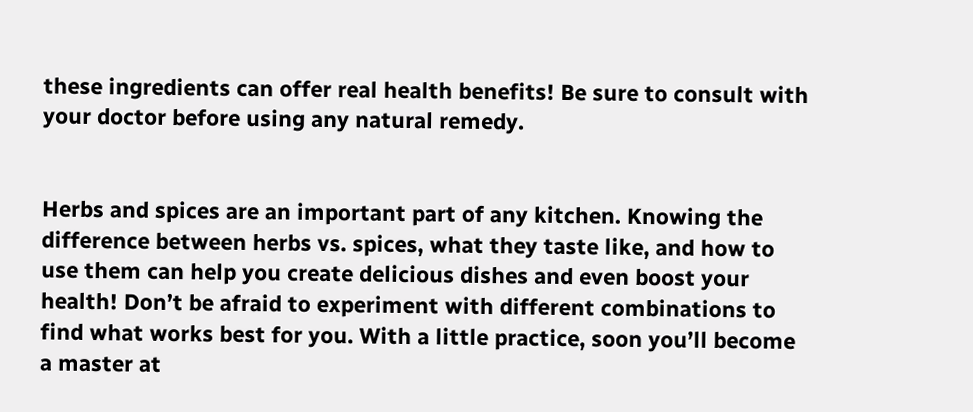these ingredients can offer real health benefits! Be sure to consult with your doctor before using any natural remedy.


Herbs and spices are an important part of any kitchen. Knowing the difference between herbs vs. spices, what they taste like, and how to use them can help you create delicious dishes and even boost your health! Don’t be afraid to experiment with different combinations to find what works best for you. With a little practice, soon you’ll become a master at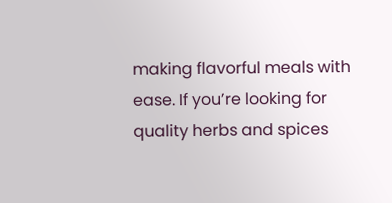making flavorful meals with ease. If you’re looking for quality herbs and spices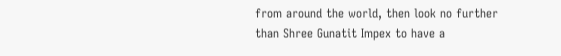from around the world, then look no further than Shree Gunatit Impex to have a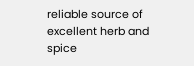reliable source of excellent herb and spice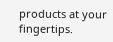products at your fingertips.